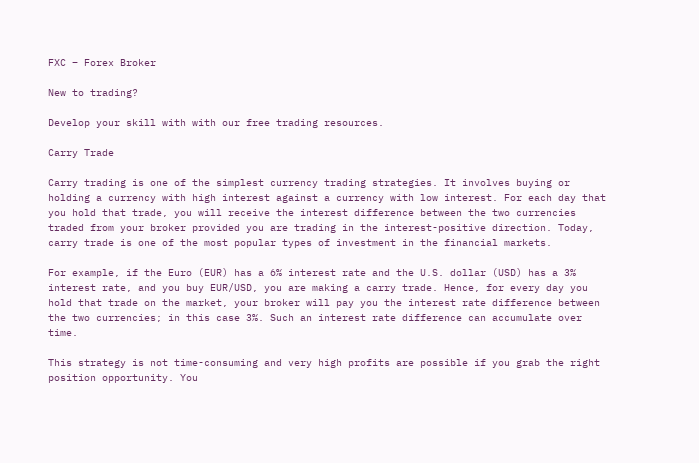FXC – Forex Broker

New to trading?

Develop your skill with with our free trading resources.

Carry Trade

Carry trading is one of the simplest currency trading strategies. It involves buying or holding a currency with high interest against a currency with low interest. For each day that you hold that trade, you will receive the interest difference between the two currencies traded from your broker provided you are trading in the interest-positive direction. Today, carry trade is one of the most popular types of investment in the financial markets.

For example, if the Euro (EUR) has a 6% interest rate and the U.S. dollar (USD) has a 3% interest rate, and you buy EUR/USD, you are making a carry trade. Hence, for every day you hold that trade on the market, your broker will pay you the interest rate difference between the two currencies; in this case 3%. Such an interest rate difference can accumulate over time.

This strategy is not time-consuming and very high profits are possible if you grab the right position opportunity. You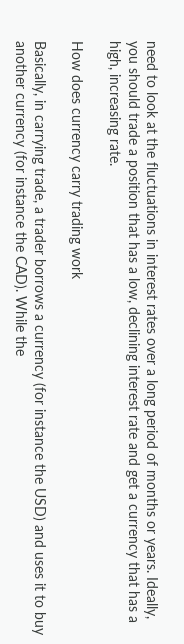need to look at the fluctuations in interest rates over a long period of months or years. Ideally, you should trade a position that has a low, declining interest rate and get a currency that has a high, increasing rate.

How does currency carry trading work

Basically, in carrying trade, a trader borrows a currency (for instance the USD) and uses it to buy another currency (for instance the CAD). While the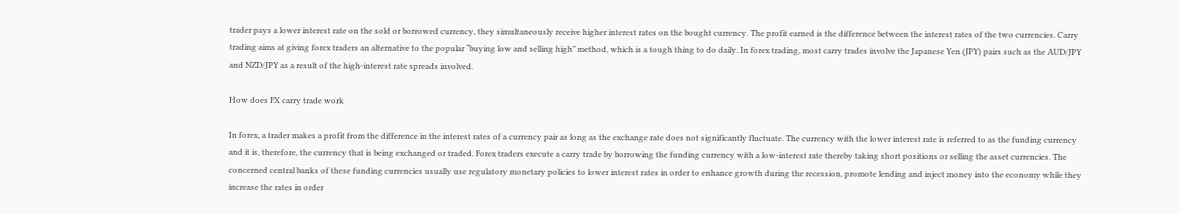trader pays a lower interest rate on the sold or borrowed currency, they simultaneously receive higher interest rates on the bought currency. The profit earned is the difference between the interest rates of the two currencies. Carry trading aims at giving forex traders an alternative to the popular “buying low and selling high” method, which is a tough thing to do daily. In forex trading, most carry trades involve the Japanese Yen (JPY) pairs such as the AUD/JPY and NZD/JPY as a result of the high-interest rate spreads involved.

How does FX carry trade work

In forex, a trader makes a profit from the difference in the interest rates of a currency pair as long as the exchange rate does not significantly fluctuate. The currency with the lower interest rate is referred to as the funding currency and it is, therefore, the currency that is being exchanged or traded. Forex traders execute a carry trade by borrowing the funding currency with a low-interest rate thereby taking short positions or selling the asset currencies. The concerned central banks of these funding currencies usually use regulatory monetary policies to lower interest rates in order to enhance growth during the recession, promote lending and inject money into the economy while they increase the rates in order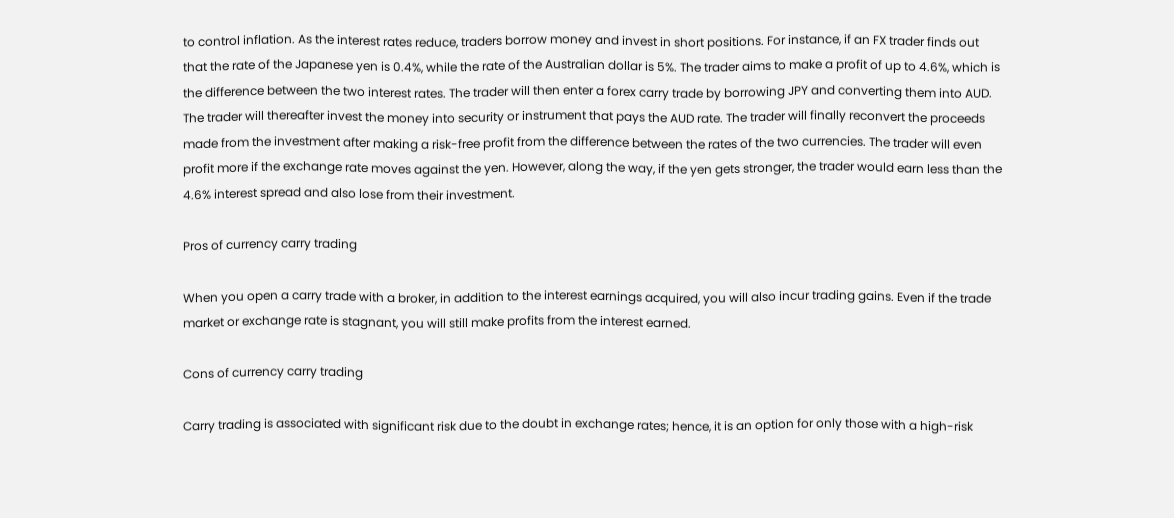to control inflation. As the interest rates reduce, traders borrow money and invest in short positions. For instance, if an FX trader finds out that the rate of the Japanese yen is 0.4%, while the rate of the Australian dollar is 5%. The trader aims to make a profit of up to 4.6%, which is the difference between the two interest rates. The trader will then enter a forex carry trade by borrowing JPY and converting them into AUD. The trader will thereafter invest the money into security or instrument that pays the AUD rate. The trader will finally reconvert the proceeds made from the investment after making a risk-free profit from the difference between the rates of the two currencies. The trader will even profit more if the exchange rate moves against the yen. However, along the way, if the yen gets stronger, the trader would earn less than the 4.6% interest spread and also lose from their investment.

Pros of currency carry trading

When you open a carry trade with a broker, in addition to the interest earnings acquired, you will also incur trading gains. Even if the trade market or exchange rate is stagnant, you will still make profits from the interest earned.

Cons of currency carry trading

Carry trading is associated with significant risk due to the doubt in exchange rates; hence, it is an option for only those with a high-risk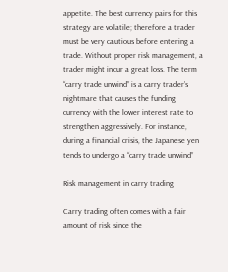appetite. The best currency pairs for this strategy are volatile; therefore a trader must be very cautious before entering a trade. Without proper risk management, a trader might incur a great loss. The term “carry trade unwind” is a carry trader’s nightmare that causes the funding currency with the lower interest rate to strengthen aggressively. For instance, during a financial crisis, the Japanese yen tends to undergo a “carry trade unwind”

Risk management in carry trading

Carry trading often comes with a fair amount of risk since the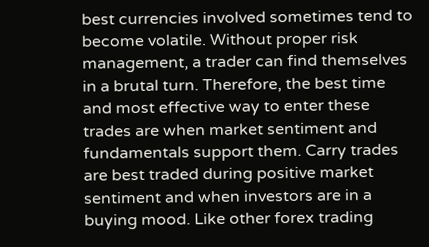best currencies involved sometimes tend to become volatile. Without proper risk management, a trader can find themselves in a brutal turn. Therefore, the best time and most effective way to enter these trades are when market sentiment and fundamentals support them. Carry trades are best traded during positive market sentiment and when investors are in a buying mood. Like other forex trading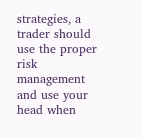strategies, a trader should use the proper risk management and use your head when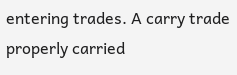entering trades. A carry trade properly carried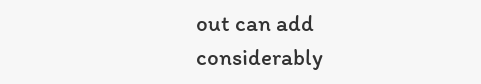out can add considerably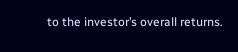to the investor’s overall returns.